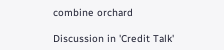combine orchard

Discussion in 'Credit Talk'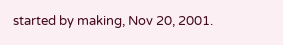started by making, Nov 20, 2001.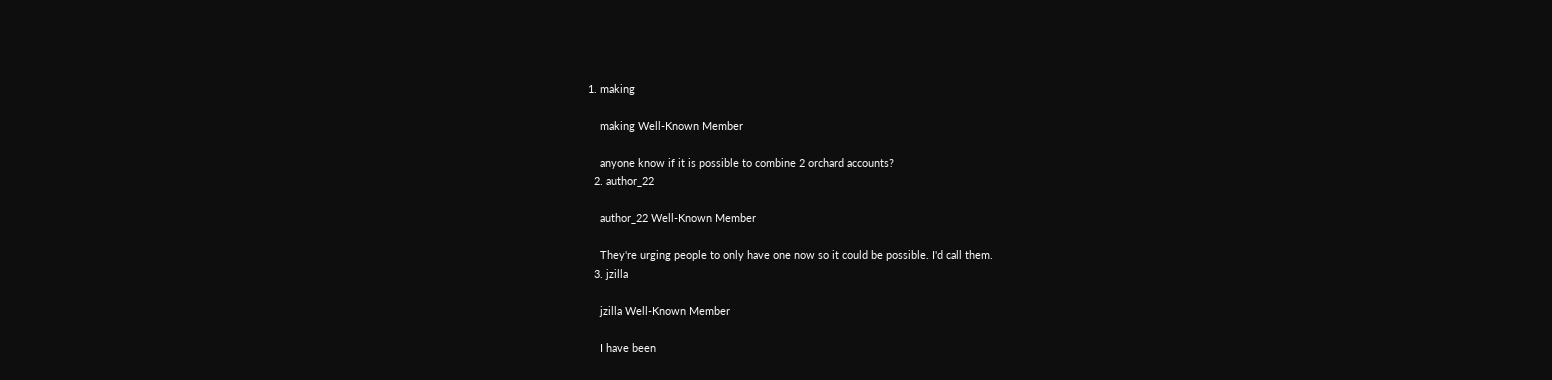1. making

    making Well-Known Member

    anyone know if it is possible to combine 2 orchard accounts?
  2. author_22

    author_22 Well-Known Member

    They're urging people to only have one now so it could be possible. I'd call them.
  3. jzilla

    jzilla Well-Known Member

    I have been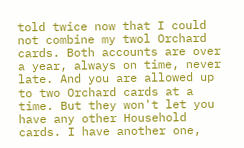told twice now that I could not combine my twol Orchard cards. Both accounts are over a year, always on time, never late. And you are allowed up to two Orchard cards at a time. But they won't let you have any other Household cards. I have another one,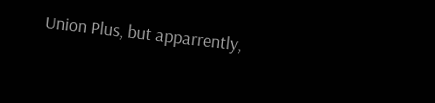Union Plus, but apparrently,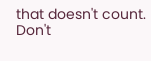that doesn't count. Don't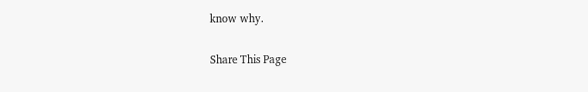know why.

Share This Page